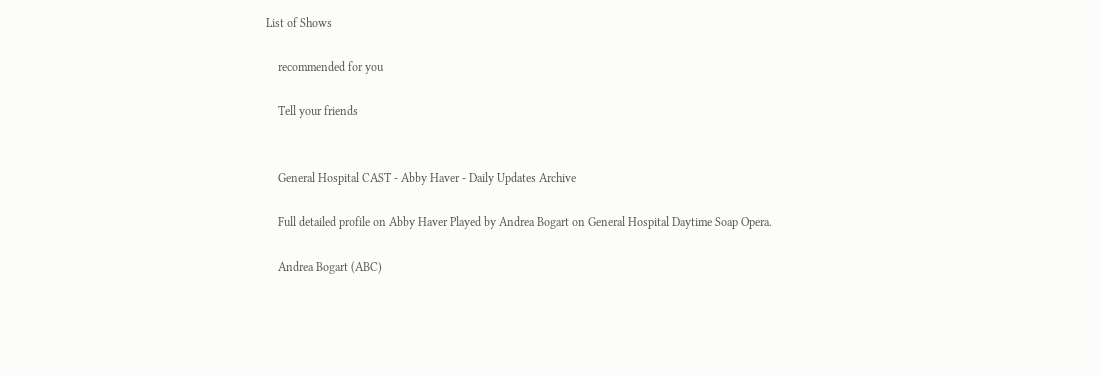List of Shows

    recommended for you

    Tell your friends


    General Hospital CAST - Abby Haver - Daily Updates Archive

    Full detailed profile on Abby Haver Played by Andrea Bogart on General Hospital Daytime Soap Opera.

    Andrea Bogart (ABC)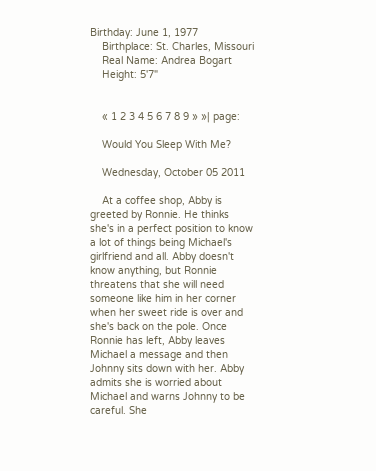Birthday: June 1, 1977
    Birthplace: St. Charles, Missouri
    Real Name: Andrea Bogart
    Height: 5'7"


    « 1 2 3 4 5 6 7 8 9 » »| page:

    Would You Sleep With Me?

    Wednesday, October 05 2011

    At a coffee shop, Abby is greeted by Ronnie. He thinks she's in a perfect position to know a lot of things being Michael's girlfriend and all. Abby doesn't know anything, but Ronnie threatens that she will need someone like him in her corner when her sweet ride is over and she's back on the pole. Once Ronnie has left, Abby leaves Michael a message and then Johnny sits down with her. Abby admits she is worried about Michael and warns Johnny to be careful. She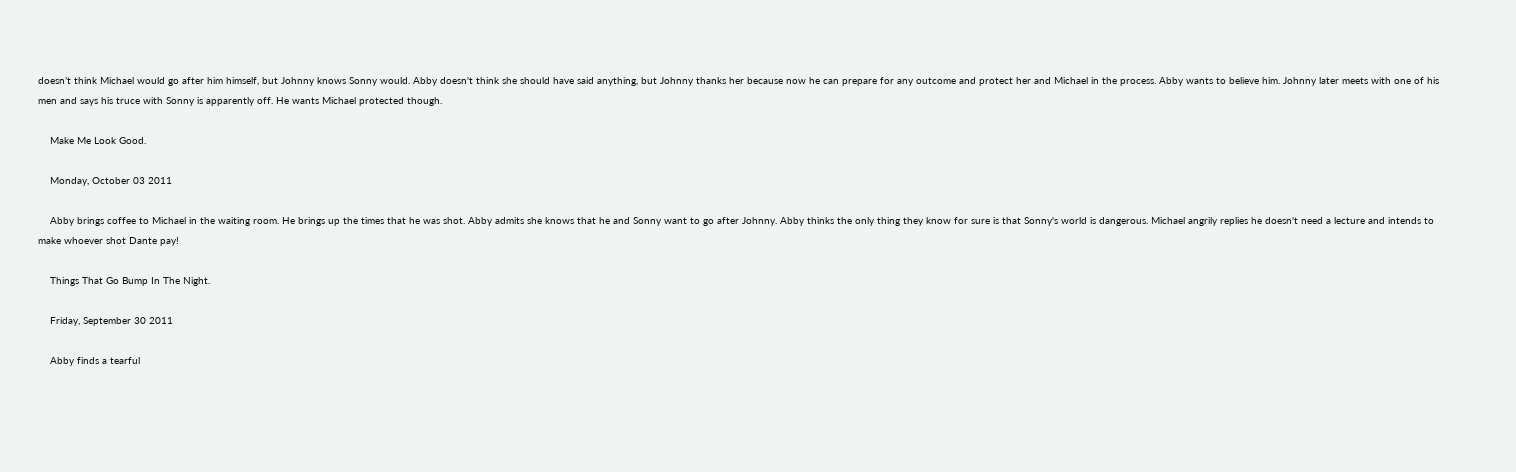doesn’t think Michael would go after him himself, but Johnny knows Sonny would. Abby doesn't think she should have said anything, but Johnny thanks her because now he can prepare for any outcome and protect her and Michael in the process. Abby wants to believe him. Johnny later meets with one of his men and says his truce with Sonny is apparently off. He wants Michael protected though.

    Make Me Look Good.

    Monday, October 03 2011

    Abby brings coffee to Michael in the waiting room. He brings up the times that he was shot. Abby admits she knows that he and Sonny want to go after Johnny. Abby thinks the only thing they know for sure is that Sonny's world is dangerous. Michael angrily replies he doesn't need a lecture and intends to make whoever shot Dante pay!

    Things That Go Bump In The Night.

    Friday, September 30 2011

    Abby finds a tearful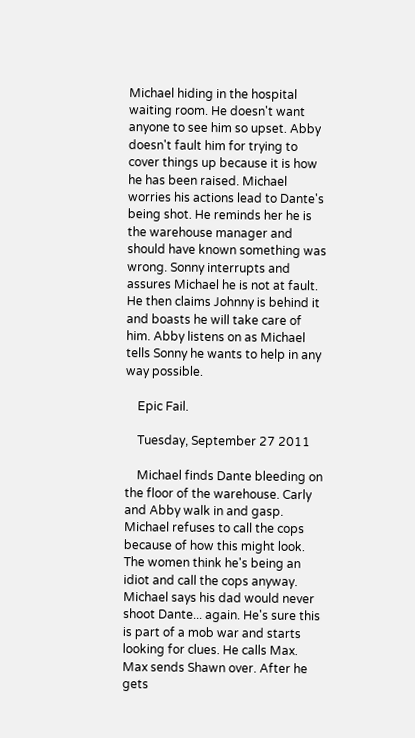Michael hiding in the hospital waiting room. He doesn't want anyone to see him so upset. Abby doesn't fault him for trying to cover things up because it is how he has been raised. Michael worries his actions lead to Dante's being shot. He reminds her he is the warehouse manager and should have known something was wrong. Sonny interrupts and assures Michael he is not at fault. He then claims Johnny is behind it and boasts he will take care of him. Abby listens on as Michael tells Sonny he wants to help in any way possible.

    Epic Fail.

    Tuesday, September 27 2011

    Michael finds Dante bleeding on the floor of the warehouse. Carly and Abby walk in and gasp. Michael refuses to call the cops because of how this might look. The women think he's being an idiot and call the cops anyway. Michael says his dad would never shoot Dante... again. He's sure this is part of a mob war and starts looking for clues. He calls Max. Max sends Shawn over. After he gets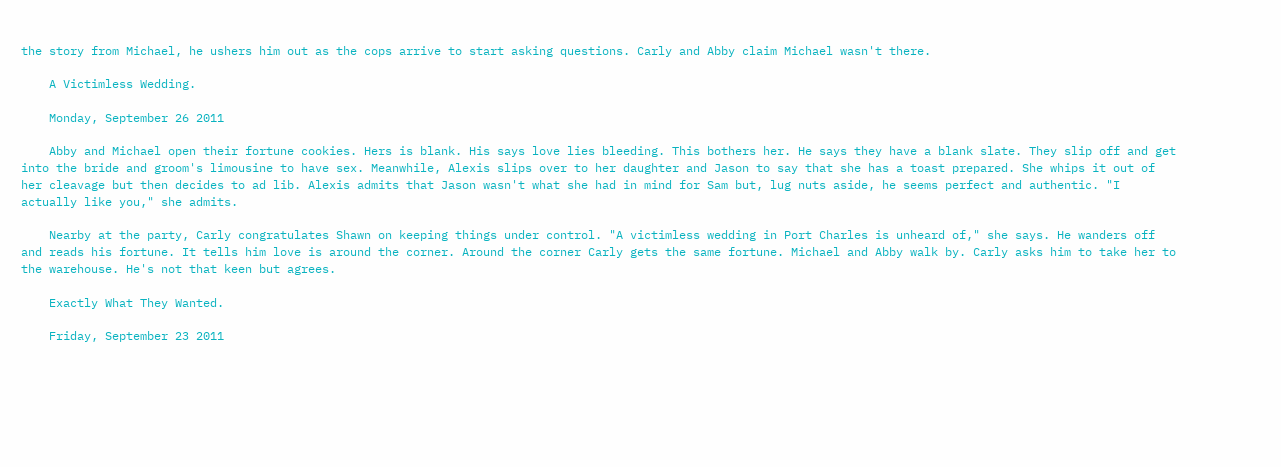the story from Michael, he ushers him out as the cops arrive to start asking questions. Carly and Abby claim Michael wasn't there.

    A Victimless Wedding.

    Monday, September 26 2011

    Abby and Michael open their fortune cookies. Hers is blank. His says love lies bleeding. This bothers her. He says they have a blank slate. They slip off and get into the bride and groom's limousine to have sex. Meanwhile, Alexis slips over to her daughter and Jason to say that she has a toast prepared. She whips it out of her cleavage but then decides to ad lib. Alexis admits that Jason wasn't what she had in mind for Sam but, lug nuts aside, he seems perfect and authentic. "I actually like you," she admits.

    Nearby at the party, Carly congratulates Shawn on keeping things under control. "A victimless wedding in Port Charles is unheard of," she says. He wanders off and reads his fortune. It tells him love is around the corner. Around the corner Carly gets the same fortune. Michael and Abby walk by. Carly asks him to take her to the warehouse. He's not that keen but agrees.

    Exactly What They Wanted.

    Friday, September 23 2011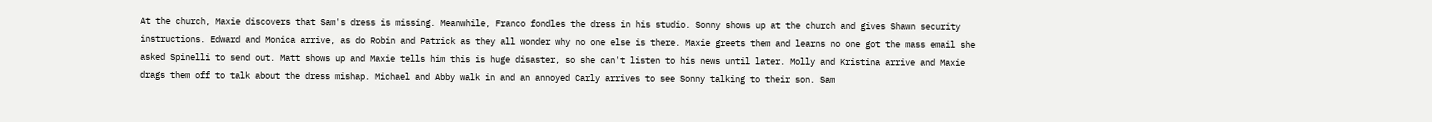At the church, Maxie discovers that Sam's dress is missing. Meanwhile, Franco fondles the dress in his studio. Sonny shows up at the church and gives Shawn security instructions. Edward and Monica arrive, as do Robin and Patrick as they all wonder why no one else is there. Maxie greets them and learns no one got the mass email she asked Spinelli to send out. Matt shows up and Maxie tells him this is huge disaster, so she can't listen to his news until later. Molly and Kristina arrive and Maxie drags them off to talk about the dress mishap. Michael and Abby walk in and an annoyed Carly arrives to see Sonny talking to their son. Sam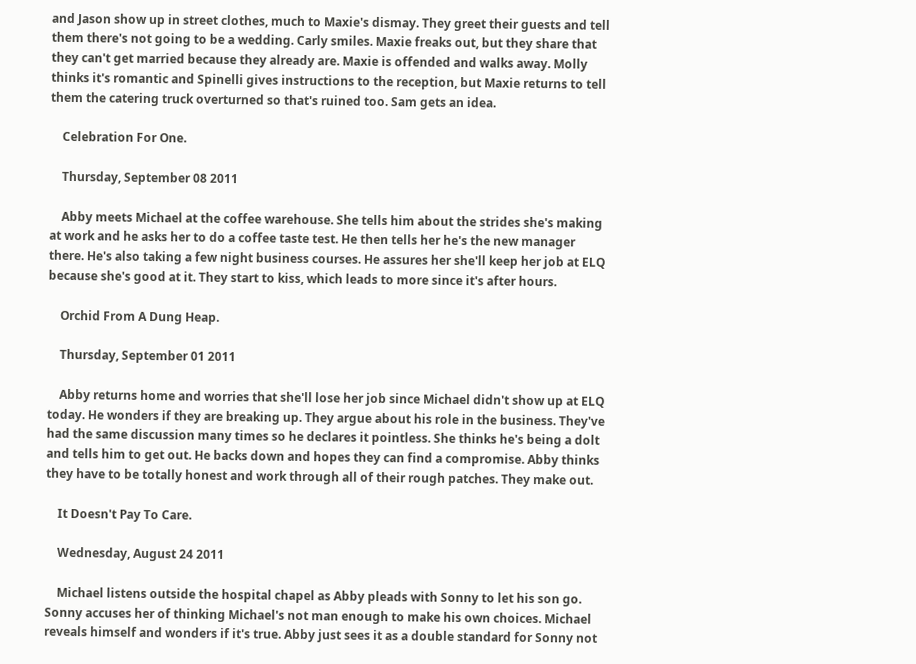and Jason show up in street clothes, much to Maxie's dismay. They greet their guests and tell them there's not going to be a wedding. Carly smiles. Maxie freaks out, but they share that they can't get married because they already are. Maxie is offended and walks away. Molly thinks it's romantic and Spinelli gives instructions to the reception, but Maxie returns to tell them the catering truck overturned so that's ruined too. Sam gets an idea.

    Celebration For One.

    Thursday, September 08 2011

    Abby meets Michael at the coffee warehouse. She tells him about the strides she's making at work and he asks her to do a coffee taste test. He then tells her he's the new manager there. He's also taking a few night business courses. He assures her she'll keep her job at ELQ because she's good at it. They start to kiss, which leads to more since it's after hours.

    Orchid From A Dung Heap.

    Thursday, September 01 2011

    Abby returns home and worries that she'll lose her job since Michael didn't show up at ELQ today. He wonders if they are breaking up. They argue about his role in the business. They've had the same discussion many times so he declares it pointless. She thinks he's being a dolt and tells him to get out. He backs down and hopes they can find a compromise. Abby thinks they have to be totally honest and work through all of their rough patches. They make out.

    It Doesn't Pay To Care.

    Wednesday, August 24 2011

    Michael listens outside the hospital chapel as Abby pleads with Sonny to let his son go. Sonny accuses her of thinking Michael's not man enough to make his own choices. Michael reveals himself and wonders if it's true. Abby just sees it as a double standard for Sonny not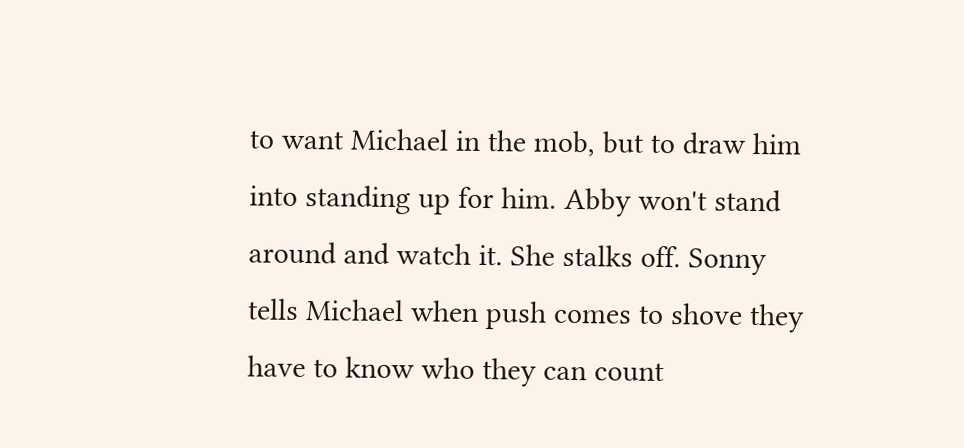to want Michael in the mob, but to draw him into standing up for him. Abby won't stand around and watch it. She stalks off. Sonny tells Michael when push comes to shove they have to know who they can count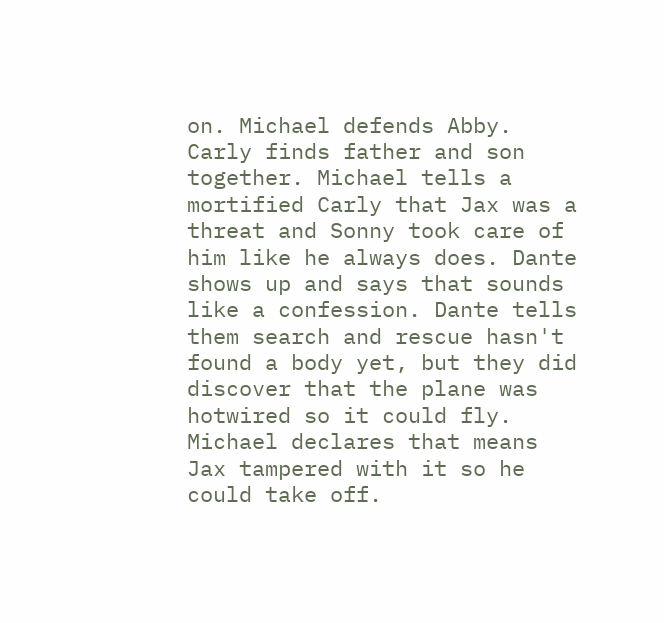on. Michael defends Abby. Carly finds father and son together. Michael tells a mortified Carly that Jax was a threat and Sonny took care of him like he always does. Dante shows up and says that sounds like a confession. Dante tells them search and rescue hasn't found a body yet, but they did discover that the plane was hotwired so it could fly. Michael declares that means Jax tampered with it so he could take off.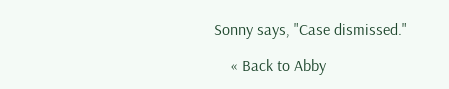Sonny says, "Case dismissed."

    « Back to Abby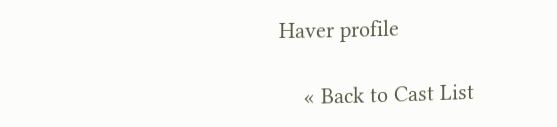Haver profile

    « Back to Cast List